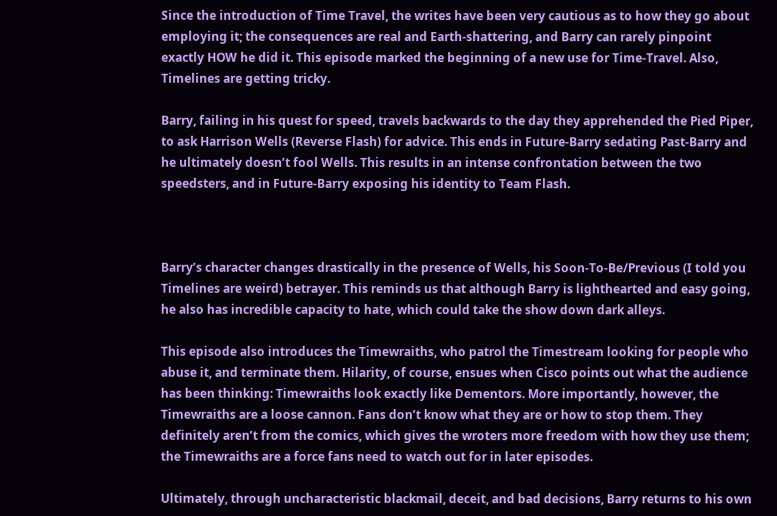Since the introduction of Time Travel, the writes have been very cautious as to how they go about employing it; the consequences are real and Earth-shattering, and Barry can rarely pinpoint exactly HOW he did it. This episode marked the beginning of a new use for Time-Travel. Also, Timelines are getting tricky.

Barry, failing in his quest for speed, travels backwards to the day they apprehended the Pied Piper, to ask Harrison Wells (Reverse Flash) for advice. This ends in Future-Barry sedating Past-Barry and he ultimately doesn’t fool Wells. This results in an intense confrontation between the two speedsters, and in Future-Barry exposing his identity to Team Flash.



Barry’s character changes drastically in the presence of Wells, his Soon-To-Be/Previous (I told you Timelines are weird) betrayer. This reminds us that although Barry is lighthearted and easy going, he also has incredible capacity to hate, which could take the show down dark alleys.

This episode also introduces the Timewraiths, who patrol the Timestream looking for people who abuse it, and terminate them. Hilarity, of course, ensues when Cisco points out what the audience has been thinking: Timewraiths look exactly like Dementors. More importantly, however, the Timewraiths are a loose cannon. Fans don’t know what they are or how to stop them. They definitely aren’t from the comics, which gives the wroters more freedom with how they use them; the Timewraiths are a force fans need to watch out for in later episodes.

Ultimately, through uncharacteristic blackmail, deceit, and bad decisions, Barry returns to his own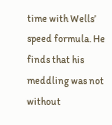time with Wells’ speed formula. He finds that his meddling was not without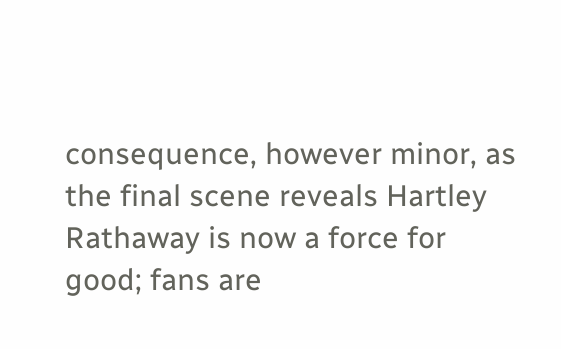consequence, however minor, as the final scene reveals Hartley Rathaway is now a force for good; fans are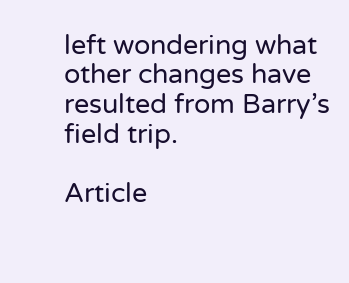left wondering what other changes have resulted from Barry’s field trip.

Article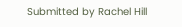Submitted by Rachel Hill